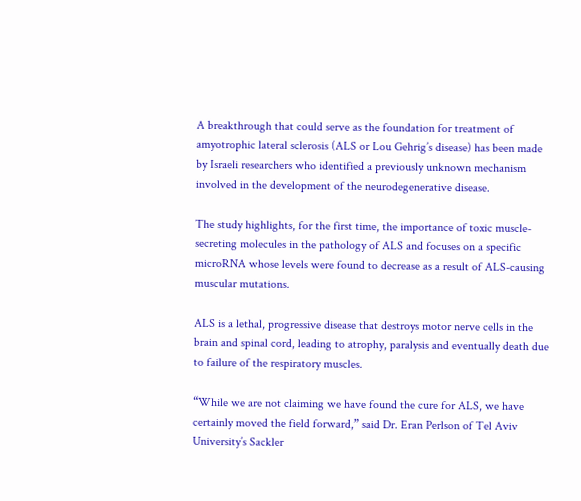A breakthrough that could serve as the foundation for treatment of amyotrophic lateral sclerosis (ALS or Lou Gehrig’s disease) has been made by Israeli researchers who identified a previously unknown mechanism involved in the development of the neurodegenerative disease.

The study highlights, for the first time, the importance of toxic muscle-secreting molecules in the pathology of ALS and focuses on a specific microRNA whose levels were found to decrease as a result of ALS-causing muscular mutations.

ALS is a lethal, progressive disease that destroys motor nerve cells in the brain and spinal cord, leading to atrophy, paralysis and eventually death due to failure of the respiratory muscles.

“While we are not claiming we have found the cure for ALS, we have certainly moved the field forward,” said Dr. Eran Perlson of Tel Aviv University’s Sackler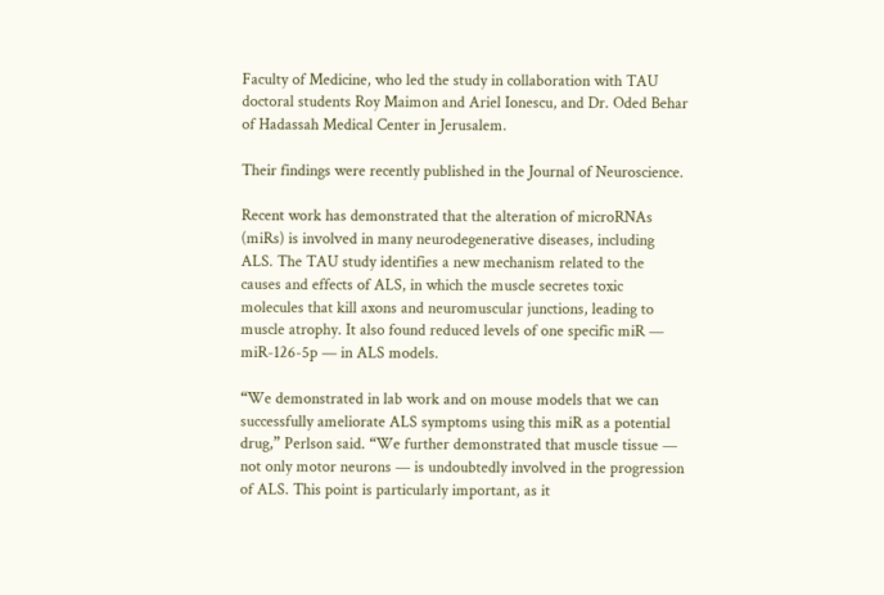Faculty of Medicine, who led the study in collaboration with TAU doctoral students Roy Maimon and Ariel Ionescu, and Dr. Oded Behar of Hadassah Medical Center in Jerusalem.

Their findings were recently published in the Journal of Neuroscience.

Recent work has demonstrated that the alteration of microRNAs (miRs) is involved in many neurodegenerative diseases, including ALS. The TAU study identifies a new mechanism related to the causes and effects of ALS, in which the muscle secretes toxic molecules that kill axons and neuromuscular junctions, leading to muscle atrophy. It also found reduced levels of one specific miR — miR-126-5p — in ALS models.

“We demonstrated in lab work and on mouse models that we can successfully ameliorate ALS symptoms using this miR as a potential drug,” Perlson said. “We further demonstrated that muscle tissue — not only motor neurons — is undoubtedly involved in the progression of ALS. This point is particularly important, as it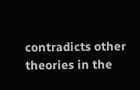contradicts other theories in the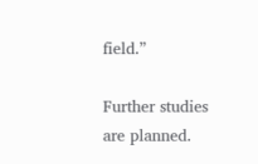field.”

Further studies are planned.